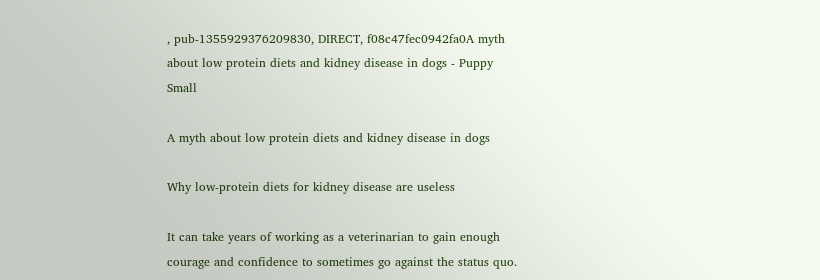, pub-1355929376209830, DIRECT, f08c47fec0942fa0A myth about low protein diets and kidney disease in dogs - Puppy Small

A myth about low protein diets and kidney disease in dogs

Why low-protein diets for kidney disease are useless

It can take years of working as a veterinarian to gain enough courage and confidence to sometimes go against the status quo.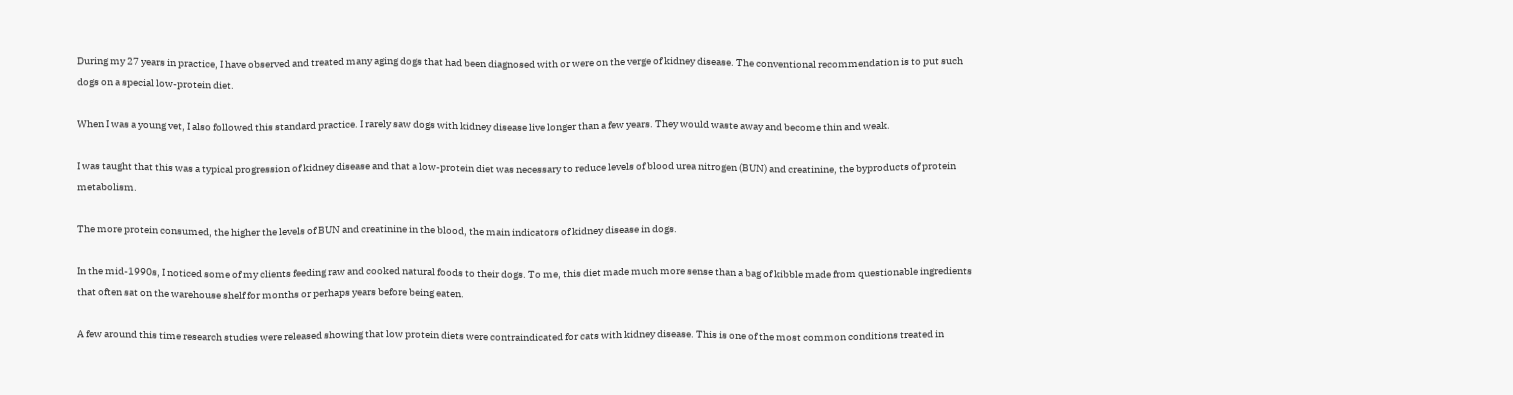During my 27 years in practice, I have observed and treated many aging dogs that had been diagnosed with or were on the verge of kidney disease. The conventional recommendation is to put such dogs on a special low-protein diet.

When I was a young vet, I also followed this standard practice. I rarely saw dogs with kidney disease live longer than a few years. They would waste away and become thin and weak.

I was taught that this was a typical progression of kidney disease and that a low-protein diet was necessary to reduce levels of blood urea nitrogen (BUN) and creatinine, the byproducts of protein metabolism.

The more protein consumed, the higher the levels of BUN and creatinine in the blood, the main indicators of kidney disease in dogs.

In the mid-1990s, I noticed some of my clients feeding raw and cooked natural foods to their dogs. To me, this diet made much more sense than a bag of kibble made from questionable ingredients that often sat on the warehouse shelf for months or perhaps years before being eaten.

A few around this time research studies were released showing that low protein diets were contraindicated for cats with kidney disease. This is one of the most common conditions treated in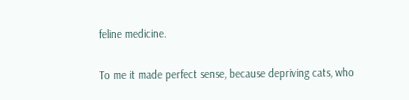feline medicine.

To me it made perfect sense, because depriving cats, who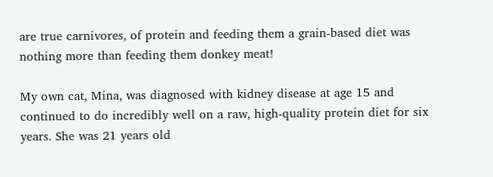are true carnivores, of protein and feeding them a grain-based diet was nothing more than feeding them donkey meat!

My own cat, Mina, was diagnosed with kidney disease at age 15 and continued to do incredibly well on a raw, high-quality protein diet for six years. She was 21 years old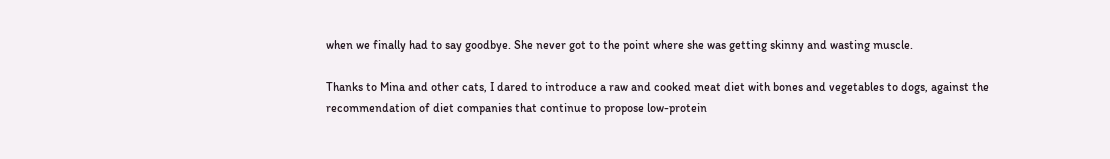when we finally had to say goodbye. She never got to the point where she was getting skinny and wasting muscle.

Thanks to Mina and other cats, I dared to introduce a raw and cooked meat diet with bones and vegetables to dogs, against the recommendation of diet companies that continue to propose low-protein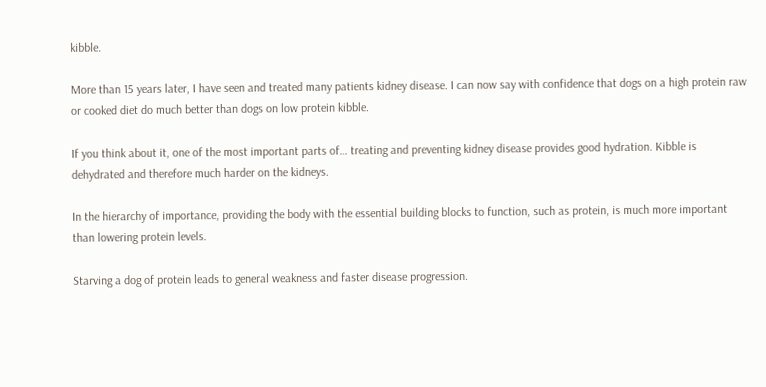kibble.

More than 15 years later, I have seen and treated many patients kidney disease. I can now say with confidence that dogs on a high protein raw or cooked diet do much better than dogs on low protein kibble.

If you think about it, one of the most important parts of… treating and preventing kidney disease provides good hydration. Kibble is dehydrated and therefore much harder on the kidneys.

In the hierarchy of importance, providing the body with the essential building blocks to function, such as protein, is much more important than lowering protein levels.

Starving a dog of protein leads to general weakness and faster disease progression.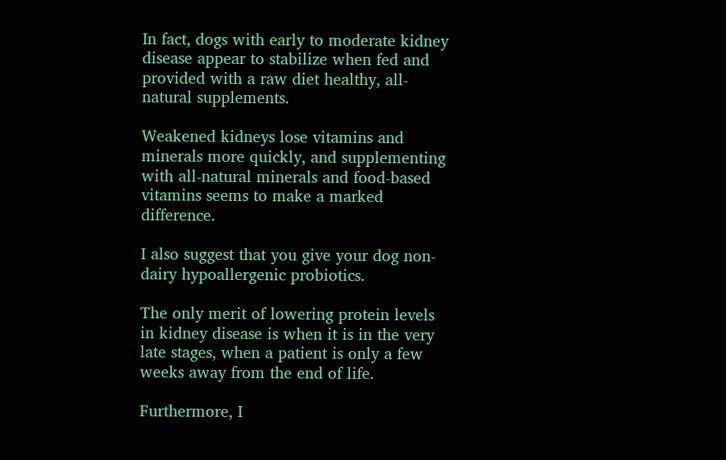In fact, dogs with early to moderate kidney disease appear to stabilize when fed and provided with a raw diet healthy, all-natural supplements.

Weakened kidneys lose vitamins and minerals more quickly, and supplementing with all-natural minerals and food-based vitamins seems to make a marked difference.

I also suggest that you give your dog non-dairy hypoallergenic probiotics.

The only merit of lowering protein levels in kidney disease is when it is in the very late stages, when a patient is only a few weeks away from the end of life.

Furthermore, I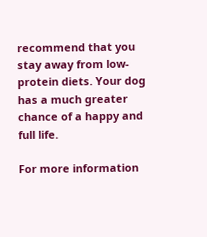recommend that you stay away from low-protein diets. Your dog has a much greater chance of a happy and full life.

For more information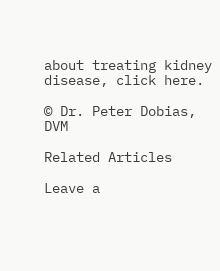about treating kidney disease, click here.

© Dr. Peter Dobias, DVM

Related Articles

Leave a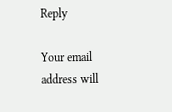Reply

Your email address will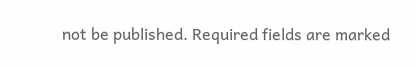not be published. Required fields are marked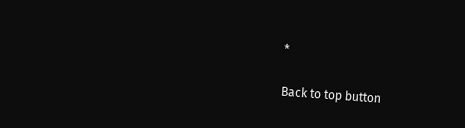*

Back to top button